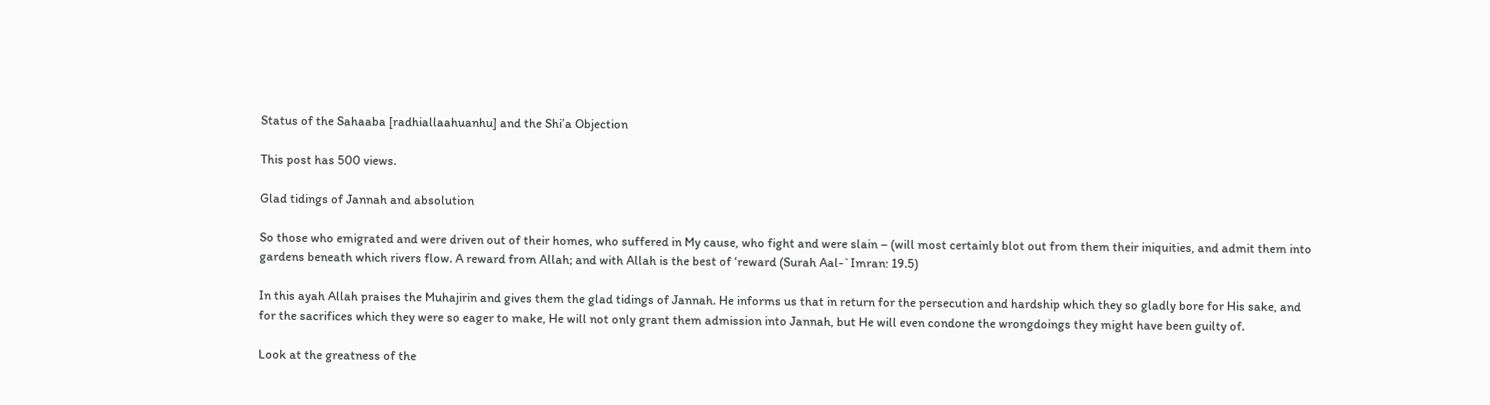Status of the Sahaaba [radhiallaahuanhu] and the Shi’a Objection

This post has 500 views.

Glad tidings of Jannah and absolution

So those who emigrated and were driven out of their homes, who suffered in My cause, who fight and were slain – (will most certainly blot out from them their iniquities, and admit them into gardens beneath which rivers flow. A reward from Allah; and with Allah is the best of ‘reward (Surah Aal-`Imran: 19.5)

In this ayah Allah praises the Muhajirin and gives them the glad tidings of Jannah. He informs us that in return for the persecution and hardship which they so gladly bore for His sake, and for the sacrifices which they were so eager to make, He will not only grant them admission into Jannah, but He will even condone the wrongdoings they might have been guilty of.

Look at the greatness of the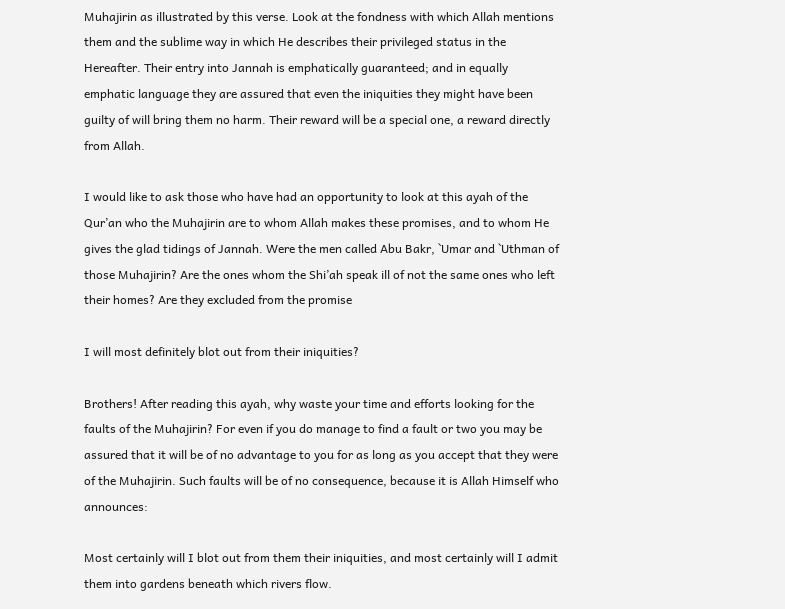Muhajirin as illustrated by this verse. Look at the fondness with which Allah mentions them and the sublime way in which He describes their privileged status in the Hereafter. Their entry into Jannah is emphatically guaranteed; and in equally emphatic language they are assured that even the iniquities they might have been guilty of will bring them no harm. Their reward will be a special one, a reward directly from Allah.

I would like to ask those who have had an opportunity to look at this ayah of the Qur’an who the Muhajirin are to whom Allah makes these promises, and to whom He gives the glad tidings of Jannah. Were the men called Abu Bakr, `Umar and `Uthman of those Muhajirin? Are the ones whom the Shi’ah speak ill of not the same ones who left their homes? Are they excluded from the promise

I will most definitely blot out from their iniquities?

Brothers! After reading this ayah, why waste your time and efforts looking for the faults of the Muhajirin? For even if you do manage to find a fault or two you may be assured that it will be of no advantage to you for as long as you accept that they were of the Muhajirin. Such faults will be of no consequence, because it is Allah Himself who announces:

Most certainly will I blot out from them their iniquities, and most certainly will I admit them into gardens beneath which rivers flow.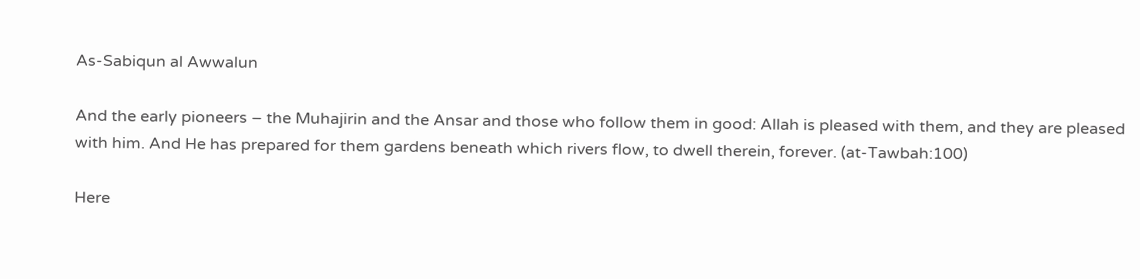As-Sabiqun al Awwalun

And the early pioneers – the Muhajirin and the Ansar and those who follow them in good: Allah is pleased with them, and they are pleased with him. And He has prepared for them gardens beneath which rivers flow, to dwell therein, forever. (at-Tawbah:100)

Here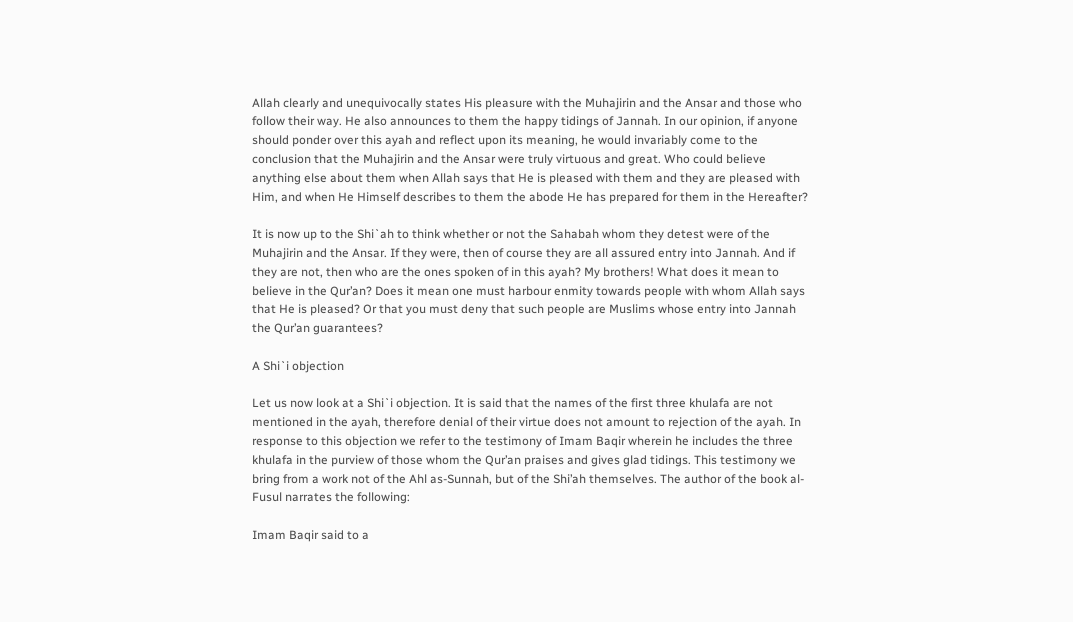Allah clearly and unequivocally states His pleasure with the Muhajirin and the Ansar and those who follow their way. He also announces to them the happy tidings of Jannah. In our opinion, if anyone should ponder over this ayah and reflect upon its meaning, he would invariably come to the conclusion that the Muhajirin and the Ansar were truly virtuous and great. Who could believe anything else about them when Allah says that He is pleased with them and they are pleased with Him, and when He Himself describes to them the abode He has prepared for them in the Hereafter?

It is now up to the Shi`ah to think whether or not the Sahabah whom they detest were of the Muhajirin and the Ansar. If they were, then of course they are all assured entry into Jannah. And if they are not, then who are the ones spoken of in this ayah? My brothers! What does it mean to believe in the Qur’an? Does it mean one must harbour enmity towards people with whom Allah says that He is pleased? Or that you must deny that such people are Muslims whose entry into Jannah the Qur’an guarantees?

A Shi`i objection

Let us now look at a Shi`i objection. It is said that the names of the first three khulafa are not mentioned in the ayah, therefore denial of their virtue does not amount to rejection of the ayah. In response to this objection we refer to the testimony of Imam Baqir wherein he includes the three khulafa in the purview of those whom the Qur’an praises and gives glad tidings. This testimony we bring from a work not of the Ahl as-Sunnah, but of the Shi’ah themselves. The author of the book al-Fusul narrates the following:

Imam Baqir said to a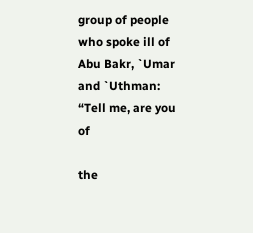group of people who spoke ill of Abu Bakr, `Umar and `Uthman: “Tell me, are you of

the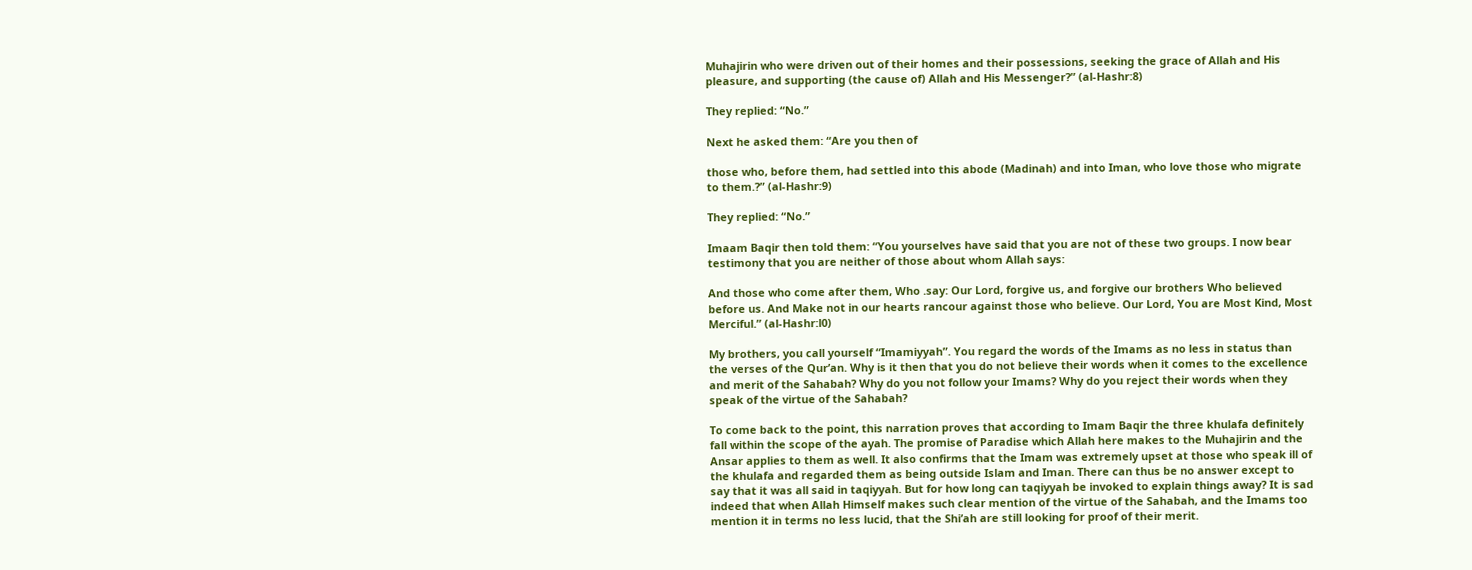Muhajirin who were driven out of their homes and their possessions, seeking the grace of Allah and His pleasure, and supporting (the cause of) Allah and His Messenger?” (al-Hashr:8)

They replied: “No.”

Next he asked them: “Are you then of

those who, before them, had settled into this abode (Madinah) and into Iman, who love those who migrate to them.?” (al-Hashr:9)

They replied: “No.”

Imaam Baqir then told them: “You yourselves have said that you are not of these two groups. I now bear testimony that you are neither of those about whom Allah says:

And those who come after them, Who .say: Our Lord, forgive us, and forgive our brothers Who believed before us. And Make not in our hearts rancour against those who believe. Our Lord, You are Most Kind, Most Merciful.” (al-Hashr:l0)

My brothers, you call yourself “Imamiyyah”. You regard the words of the Imams as no less in status than the verses of the Qur’an. Why is it then that you do not believe their words when it comes to the excellence and merit of the Sahabah? Why do you not follow your Imams? Why do you reject their words when they speak of the virtue of the Sahabah?

To come back to the point, this narration proves that according to Imam Baqir the three khulafa definitely fall within the scope of the ayah. The promise of Paradise which Allah here makes to the Muhajirin and the Ansar applies to them as well. It also confirms that the Imam was extremely upset at those who speak ill of the khulafa and regarded them as being outside Islam and Iman. There can thus be no answer except to say that it was all said in taqiyyah. But for how long can taqiyyah be invoked to explain things away? It is sad indeed that when Allah Himself makes such clear mention of the virtue of the Sahabah, and the Imams too mention it in terms no less lucid, that the Shi’ah are still looking for proof of their merit.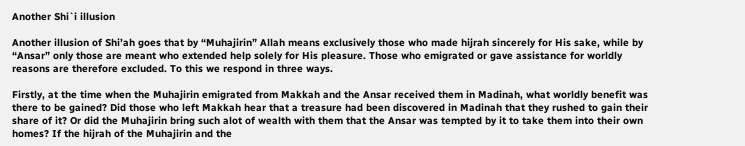Another Shi`i illusion

Another illusion of Shi’ah goes that by “Muhajirin” Allah means exclusively those who made hijrah sincerely for His sake, while by “Ansar” only those are meant who extended help solely for His pleasure. Those who emigrated or gave assistance for worldly reasons are therefore excluded. To this we respond in three ways.

Firstly, at the time when the Muhajirin emigrated from Makkah and the Ansar received them in Madinah, what worldly benefit was there to be gained? Did those who left Makkah hear that a treasure had been discovered in Madinah that they rushed to gain their share of it? Or did the Muhajirin bring such alot of wealth with them that the Ansar was tempted by it to take them into their own homes? If the hijrah of the Muhajirin and the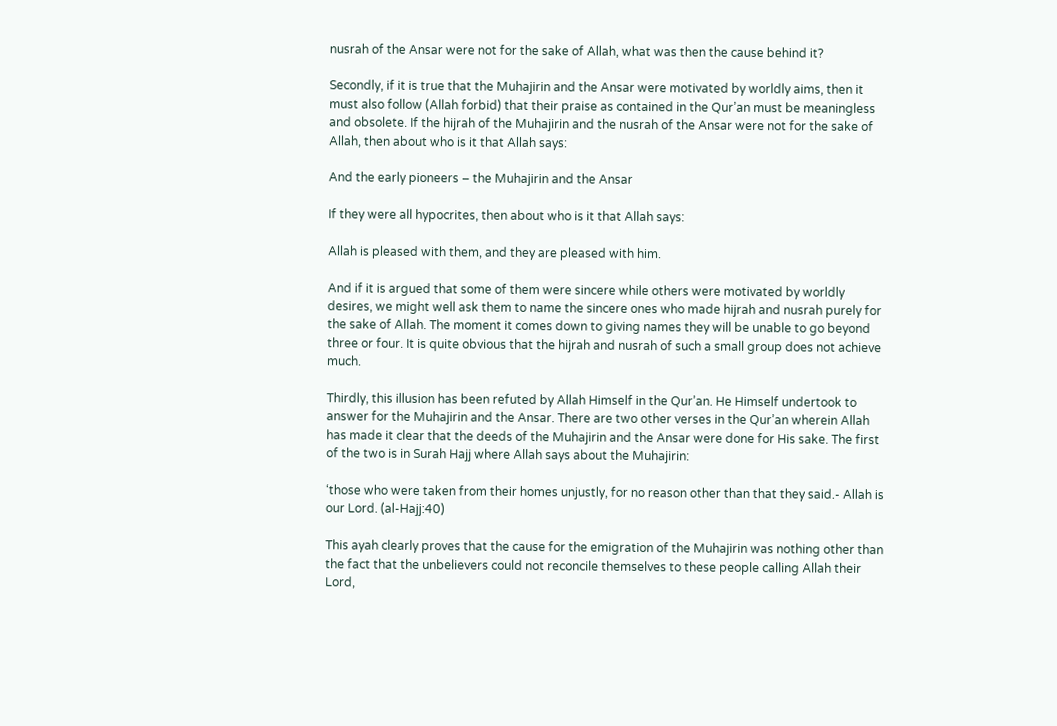nusrah of the Ansar were not for the sake of Allah, what was then the cause behind it?

Secondly, if it is true that the Muhajirin and the Ansar were motivated by worldly aims, then it must also follow (Allah forbid) that their praise as contained in the Qur’an must be meaningless and obsolete. If the hijrah of the Muhajirin and the nusrah of the Ansar were not for the sake of Allah, then about who is it that Allah says:

And the early pioneers – the Muhajirin and the Ansar

If they were all hypocrites, then about who is it that Allah says:

Allah is pleased with them, and they are pleased with him.

And if it is argued that some of them were sincere while others were motivated by worldly desires, we might well ask them to name the sincere ones who made hijrah and nusrah purely for the sake of Allah. The moment it comes down to giving names they will be unable to go beyond three or four. It is quite obvious that the hijrah and nusrah of such a small group does not achieve much.

Thirdly, this illusion has been refuted by Allah Himself in the Qur’an. He Himself undertook to answer for the Muhajirin and the Ansar. There are two other verses in the Qur’an wherein Allah has made it clear that the deeds of the Muhajirin and the Ansar were done for His sake. The first of the two is in Surah Hajj where Allah says about the Muhajirin:

‘those who were taken from their homes unjustly, for no reason other than that they said.- Allah is our Lord. (al-Hajj:40)

This ayah clearly proves that the cause for the emigration of the Muhajirin was nothing other than the fact that the unbelievers could not reconcile themselves to these people calling Allah their Lord,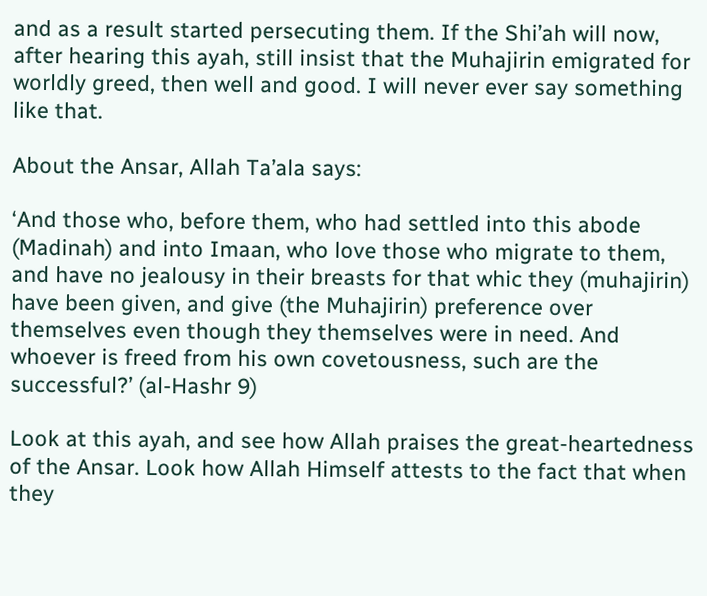and as a result started persecuting them. If the Shi’ah will now, after hearing this ayah, still insist that the Muhajirin emigrated for worldly greed, then well and good. I will never ever say something like that.

About the Ansar, Allah Ta’ala says:

‘And those who, before them, who had settled into this abode (Madinah) and into Imaan, who love those who migrate to them, and have no jealousy in their breasts for that whic they (muhajirin) have been given, and give (the Muhajirin) preference over themselves even though they themselves were in need. And whoever is freed from his own covetousness, such are the successful?’ (al-Hashr 9)

Look at this ayah, and see how Allah praises the great-heartedness of the Ansar. Look how Allah Himself attests to the fact that when they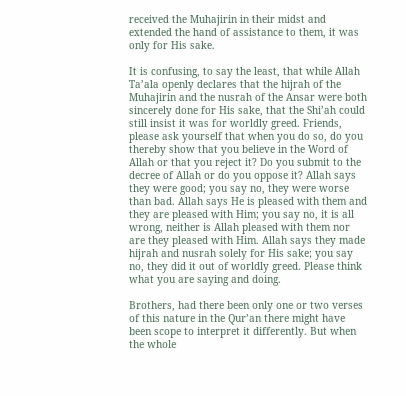received the Muhajirin in their midst and extended the hand of assistance to them, it was only for His sake.

It is confusing, to say the least, that while Allah Ta’ala openly declares that the hijrah of the Muhajirin and the nusrah of the Ansar were both sincerely done for His sake, that the Shi’ah could still insist it was for worldly greed. Friends, please ask yourself that when you do so, do you thereby show that you believe in the Word of Allah or that you reject it? Do you submit to the decree of Allah or do you oppose it? Allah says they were good; you say no, they were worse than bad. Allah says He is pleased with them and they are pleased with Him; you say no, it is all wrong, neither is Allah pleased with them nor are they pleased with Him. Allah says they made hijrah and nusrah solely for His sake; you say no, they did it out of worldly greed. Please think what you are saying and doing.

Brothers, had there been only one or two verses of this nature in the Qur’an there might have been scope to interpret it differently. But when the whole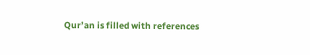Qur’an is filled with references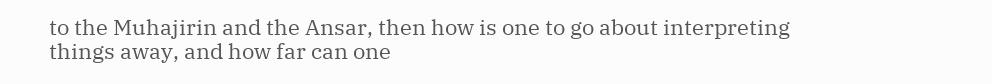to the Muhajirin and the Ansar, then how is one to go about interpreting things away, and how far can one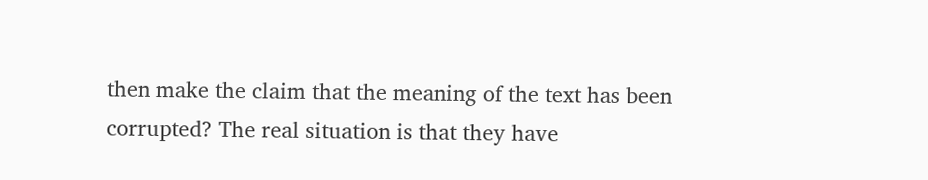then make the claim that the meaning of the text has been corrupted? The real situation is that they have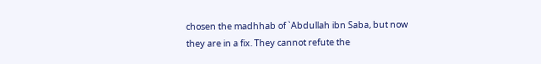chosen the madhhab of `Abdullah ibn Saba, but now they are in a fix. They cannot refute the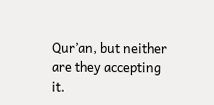Qur’an, but neither are they accepting it.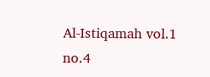Al-Istiqamah vol.1 no.4